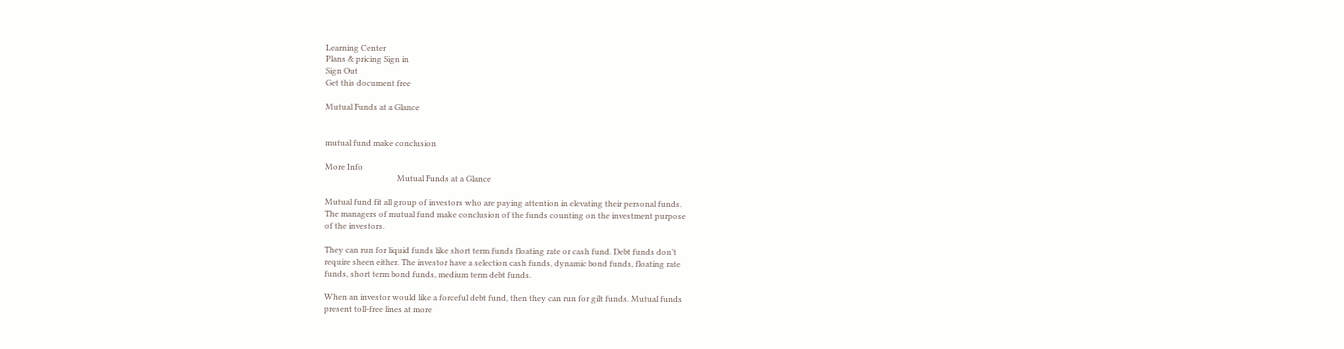Learning Center
Plans & pricing Sign in
Sign Out
Get this document free

Mutual Funds at a Glance


mutual fund make conclusion

More Info
                                    Mutual Funds at a Glance

Mutual fund fit all group of investors who are paying attention in elevating their personal funds.
The managers of mutual fund make conclusion of the funds counting on the investment purpose
of the investors.

They can run for liquid funds like short term funds floating rate or cash fund. Debt funds don’t
require sheen either. The investor have a selection cash funds, dynamic bond funds, floating rate
funds, short term bond funds, medium term debt funds.

When an investor would like a forceful debt fund, then they can run for gilt funds. Mutual funds
present toll-free lines at more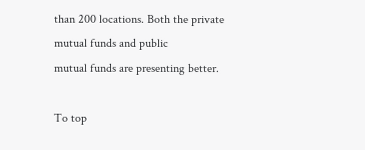than 200 locations. Both the private mutual funds and public
mutual funds are presenting better.

To top